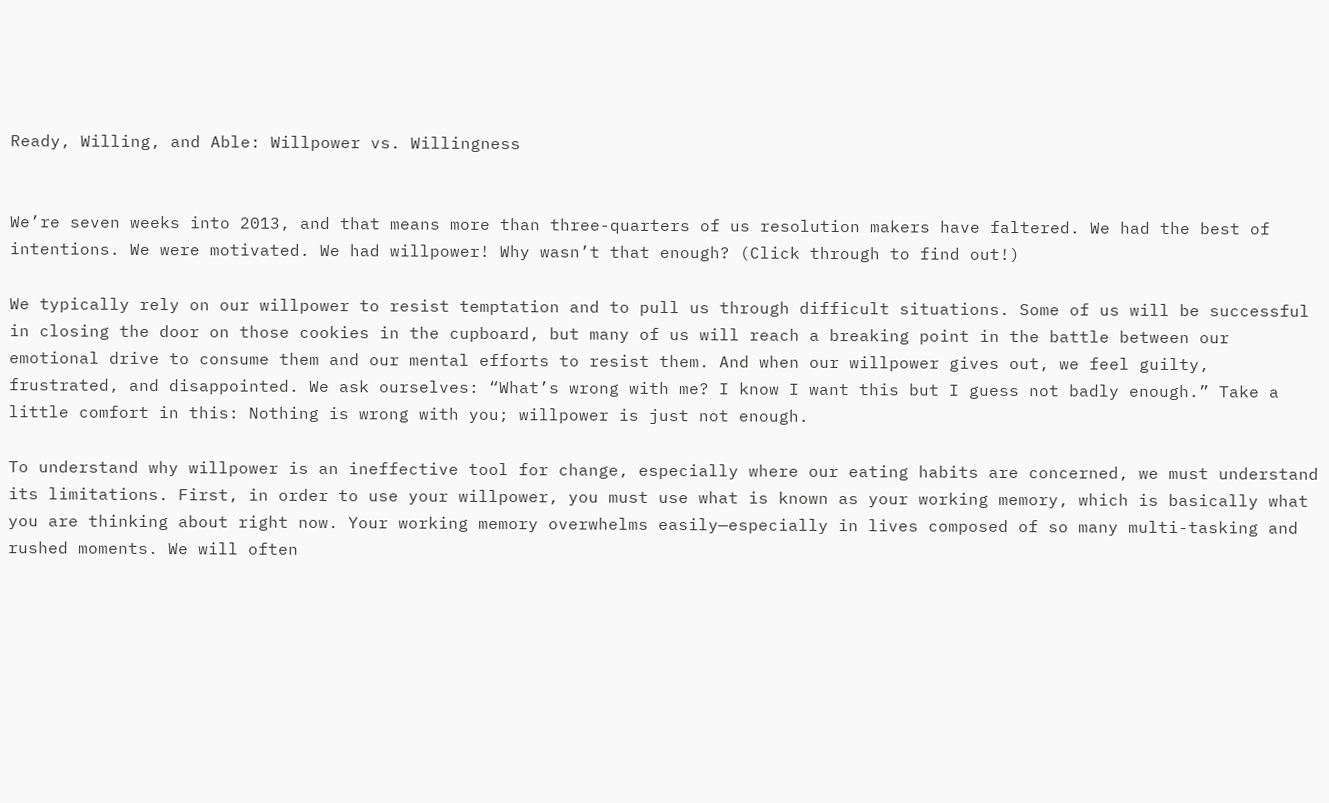Ready, Willing, and Able: Willpower vs. Willingness


We’re seven weeks into 2013, and that means more than three-quarters of us resolution makers have faltered. We had the best of intentions. We were motivated. We had willpower! Why wasn’t that enough? (Click through to find out!)

We typically rely on our willpower to resist temptation and to pull us through difficult situations. Some of us will be successful in closing the door on those cookies in the cupboard, but many of us will reach a breaking point in the battle between our emotional drive to consume them and our mental efforts to resist them. And when our willpower gives out, we feel guilty, frustrated, and disappointed. We ask ourselves: “What’s wrong with me? I know I want this but I guess not badly enough.” Take a little comfort in this: Nothing is wrong with you; willpower is just not enough.

To understand why willpower is an ineffective tool for change, especially where our eating habits are concerned, we must understand its limitations. First, in order to use your willpower, you must use what is known as your working memory, which is basically what you are thinking about right now. Your working memory overwhelms easily—especially in lives composed of so many multi-tasking and rushed moments. We will often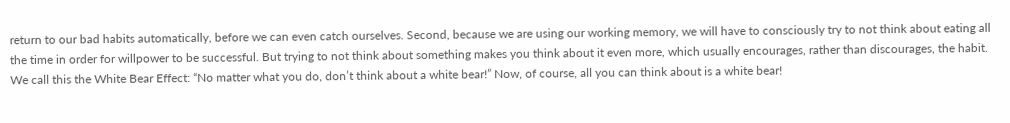return to our bad habits automatically, before we can even catch ourselves. Second, because we are using our working memory, we will have to consciously try to not think about eating all the time in order for willpower to be successful. But trying to not think about something makes you think about it even more, which usually encourages, rather than discourages, the habit. We call this the White Bear Effect: “No matter what you do, don’t think about a white bear!” Now, of course, all you can think about is a white bear!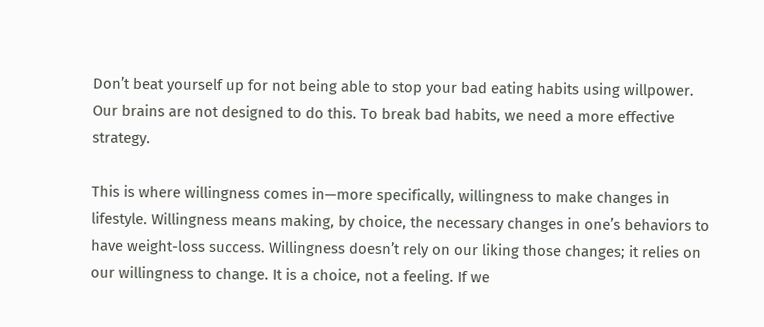Don’t beat yourself up for not being able to stop your bad eating habits using willpower. Our brains are not designed to do this. To break bad habits, we need a more effective strategy.

This is where willingness comes in—more specifically, willingness to make changes in lifestyle. Willingness means making, by choice, the necessary changes in one’s behaviors to have weight-loss success. Willingness doesn’t rely on our liking those changes; it relies on our willingness to change. It is a choice, not a feeling. If we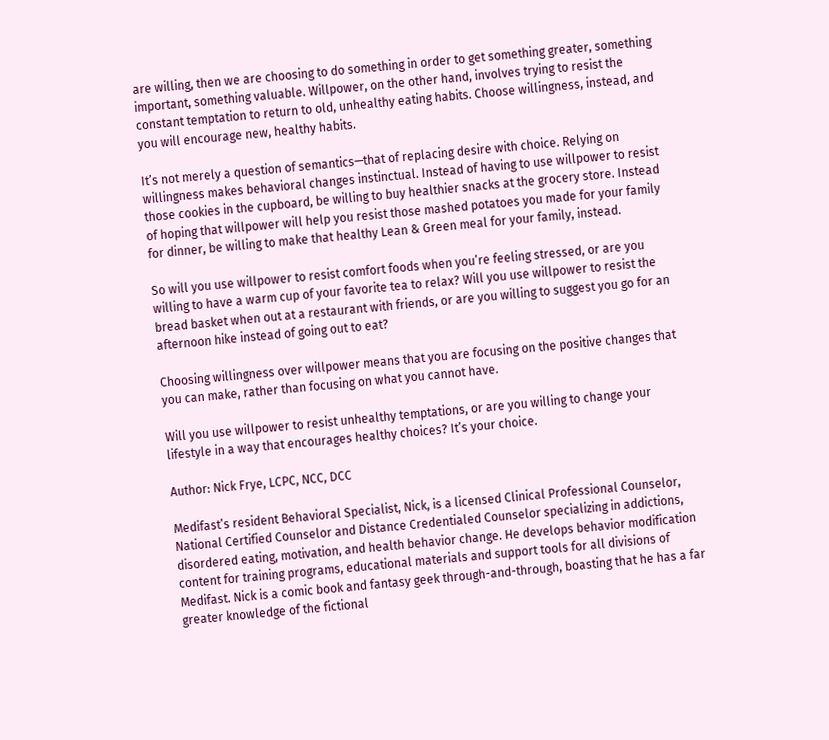are willing, then we are choosing to do something in order to get something greater, something important, something valuable. Willpower, on the other hand, involves trying to resist the constant temptation to return to old, unhealthy eating habits. Choose willingness, instead, and you will encourage new, healthy habits.

It’s not merely a question of semantics—that of replacing desire with choice. Relying on willingness makes behavioral changes instinctual. Instead of having to use willpower to resist those cookies in the cupboard, be willing to buy healthier snacks at the grocery store. Instead of hoping that willpower will help you resist those mashed potatoes you made for your family for dinner, be willing to make that healthy Lean & Green meal for your family, instead.

So will you use willpower to resist comfort foods when you’re feeling stressed, or are you willing to have a warm cup of your favorite tea to relax? Will you use willpower to resist the bread basket when out at a restaurant with friends, or are you willing to suggest you go for an afternoon hike instead of going out to eat?

Choosing willingness over willpower means that you are focusing on the positive changes that you can make, rather than focusing on what you cannot have.

Will you use willpower to resist unhealthy temptations, or are you willing to change your lifestyle in a way that encourages healthy choices? It’s your choice.

Author: Nick Frye, LCPC, NCC, DCC

Medifast’s resident Behavioral Specialist, Nick, is a licensed Clinical Professional Counselor, National Certified Counselor and Distance Credentialed Counselor specializing in addictions, disordered eating, motivation, and health behavior change. He develops behavior modification content for training programs, educational materials and support tools for all divisions of Medifast. Nick is a comic book and fantasy geek through-and-through, boasting that he has a far greater knowledge of the fictional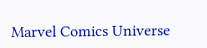Marvel Comics Universe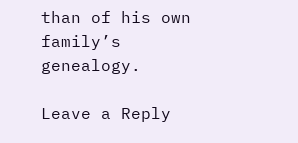than of his own family’s genealogy.

Leave a Reply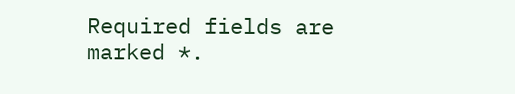Required fields are marked *.